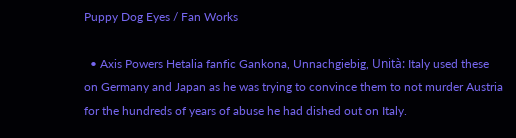Puppy Dog Eyes / Fan Works

  • Axis Powers Hetalia fanfic Gankona, Unnachgiebig, Unità: Italy used these on Germany and Japan as he was trying to convince them to not murder Austria for the hundreds of years of abuse he had dished out on Italy.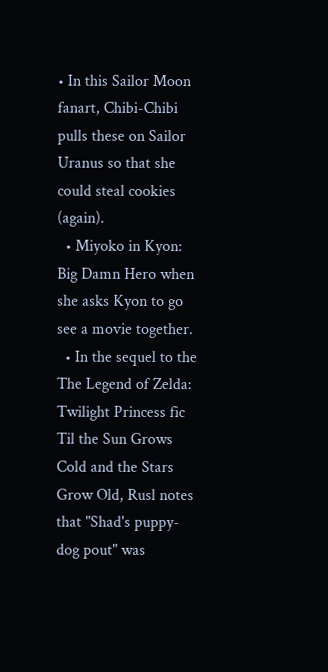• In this Sailor Moon fanart, Chibi-Chibi pulls these on Sailor Uranus so that she could steal cookies (again).
  • Miyoko in Kyon: Big Damn Hero when she asks Kyon to go see a movie together.
  • In the sequel to the The Legend of Zelda: Twilight Princess fic Til the Sun Grows Cold and the Stars Grow Old, Rusl notes that "Shad's puppy-dog pout" was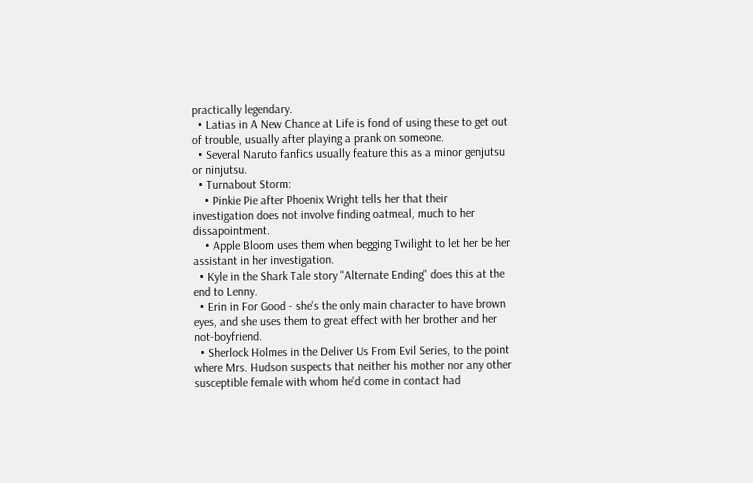practically legendary.
  • Latias in A New Chance at Life is fond of using these to get out of trouble, usually after playing a prank on someone.
  • Several Naruto fanfics usually feature this as a minor genjutsu or ninjutsu.
  • Turnabout Storm:
    • Pinkie Pie after Phoenix Wright tells her that their investigation does not involve finding oatmeal, much to her dissapointment.
    • Apple Bloom uses them when begging Twilight to let her be her assistant in her investigation.
  • Kyle in the Shark Tale story "Alternate Ending" does this at the end to Lenny.
  • Erin in For Good - she's the only main character to have brown eyes, and she uses them to great effect with her brother and her not-boyfriend.
  • Sherlock Holmes in the Deliver Us From Evil Series, to the point where Mrs. Hudson suspects that neither his mother nor any other susceptible female with whom he'd come in contact had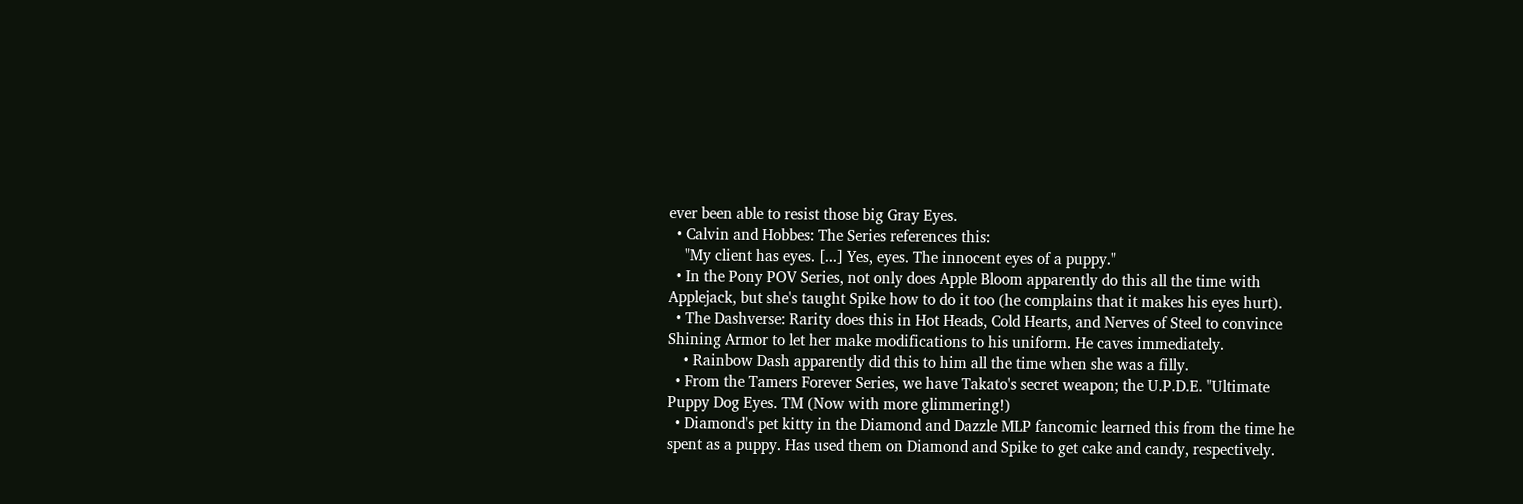ever been able to resist those big Gray Eyes.
  • Calvin and Hobbes: The Series references this:
    "My client has eyes. [...] Yes, eyes. The innocent eyes of a puppy."
  • In the Pony POV Series, not only does Apple Bloom apparently do this all the time with Applejack, but she's taught Spike how to do it too (he complains that it makes his eyes hurt).
  • The Dashverse: Rarity does this in Hot Heads, Cold Hearts, and Nerves of Steel to convince Shining Armor to let her make modifications to his uniform. He caves immediately.
    • Rainbow Dash apparently did this to him all the time when she was a filly.
  • From the Tamers Forever Series, we have Takato's secret weapon; the U.P.D.E. "Ultimate Puppy Dog Eyes. TM (Now with more glimmering!)
  • Diamond's pet kitty in the Diamond and Dazzle MLP fancomic learned this from the time he spent as a puppy. Has used them on Diamond and Spike to get cake and candy, respectively.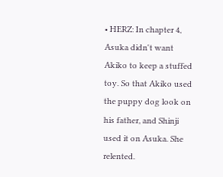• HERZ: In chapter 4, Asuka didn't want Akiko to keep a stuffed toy. So that Akiko used the puppy dog look on his father, and Shinji used it on Asuka. She relented.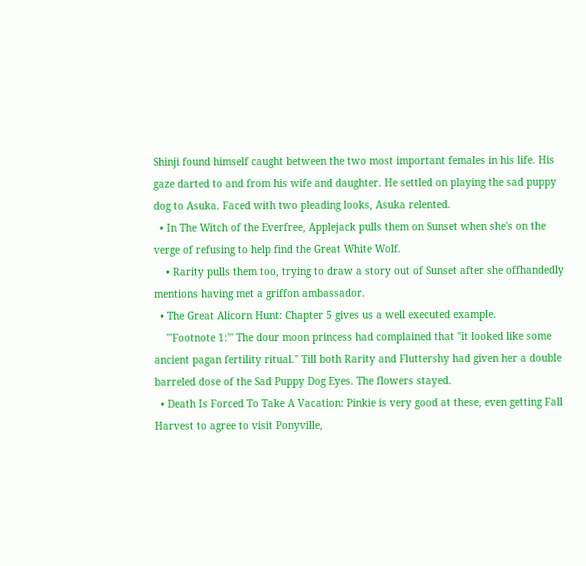Shinji found himself caught between the two most important females in his life. His gaze darted to and from his wife and daughter. He settled on playing the sad puppy dog to Asuka. Faced with two pleading looks, Asuka relented.
  • In The Witch of the Everfree, Applejack pulls them on Sunset when she's on the verge of refusing to help find the Great White Wolf.
    • Rarity pulls them too, trying to draw a story out of Sunset after she offhandedly mentions having met a griffon ambassador.
  • The Great Alicorn Hunt: Chapter 5 gives us a well executed example.
    '''Footnote 1:''' The dour moon princess had complained that "it looked like some ancient pagan fertility ritual." Till both Rarity and Fluttershy had given her a double barreled dose of the Sad Puppy Dog Eyes. The flowers stayed.
  • Death Is Forced To Take A Vacation: Pinkie is very good at these, even getting Fall Harvest to agree to visit Ponyville,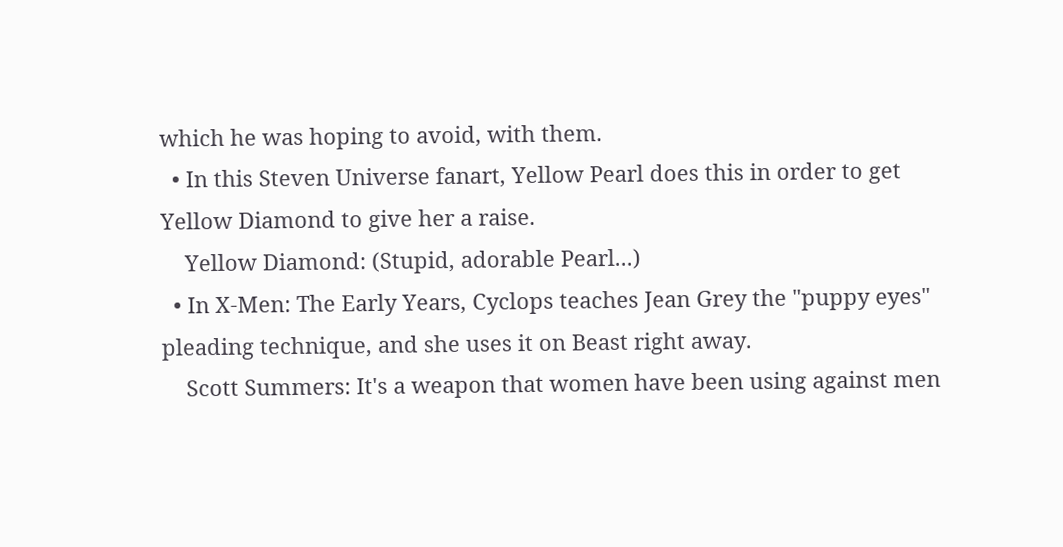which he was hoping to avoid, with them.
  • In this Steven Universe fanart, Yellow Pearl does this in order to get Yellow Diamond to give her a raise.
    Yellow Diamond: (Stupid, adorable Pearl...)
  • In X-Men: The Early Years, Cyclops teaches Jean Grey the "puppy eyes" pleading technique, and she uses it on Beast right away.
    Scott Summers: It's a weapon that women have been using against men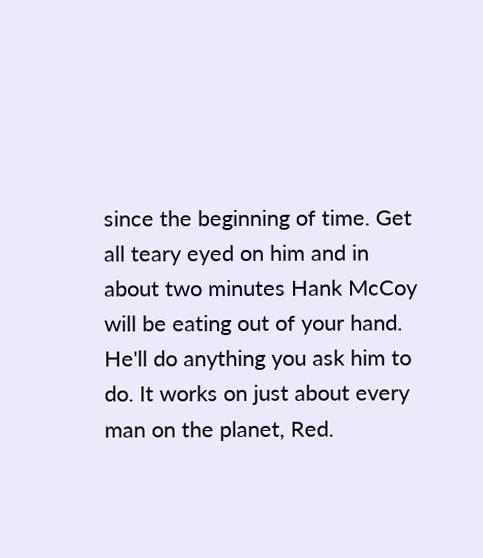since the beginning of time. Get all teary eyed on him and in about two minutes Hank McCoy will be eating out of your hand. He'll do anything you ask him to do. It works on just about every man on the planet, Red.